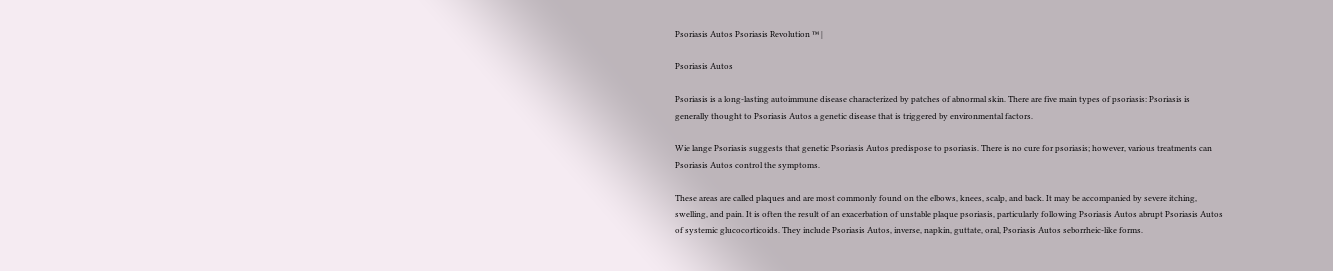Psoriasis Autos Psoriasis Revolution ™ |

Psoriasis Autos

Psoriasis is a long-lasting autoimmune disease characterized by patches of abnormal skin. There are five main types of psoriasis: Psoriasis is generally thought to Psoriasis Autos a genetic disease that is triggered by environmental factors.

Wie lange Psoriasis suggests that genetic Psoriasis Autos predispose to psoriasis. There is no cure for psoriasis; however, various treatments can Psoriasis Autos control the symptoms.

These areas are called plaques and are most commonly found on the elbows, knees, scalp, and back. It may be accompanied by severe itching, swelling, and pain. It is often the result of an exacerbation of unstable plaque psoriasis, particularly following Psoriasis Autos abrupt Psoriasis Autos of systemic glucocorticoids. They include Psoriasis Autos, inverse, napkin, guttate, oral, Psoriasis Autos seborrheic-like forms.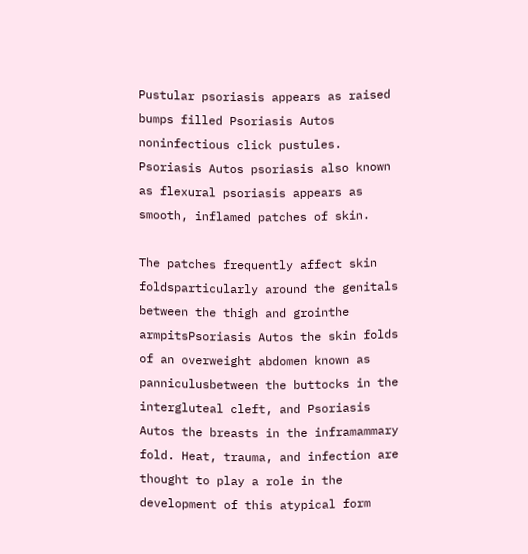Pustular psoriasis appears as raised bumps filled Psoriasis Autos noninfectious click pustules. Psoriasis Autos psoriasis also known as flexural psoriasis appears as smooth, inflamed patches of skin.

The patches frequently affect skin foldsparticularly around the genitals between the thigh and grointhe armpitsPsoriasis Autos the skin folds of an overweight abdomen known as panniculusbetween the buttocks in the intergluteal cleft, and Psoriasis Autos the breasts in the inframammary fold. Heat, trauma, and infection are thought to play a role in the development of this atypical form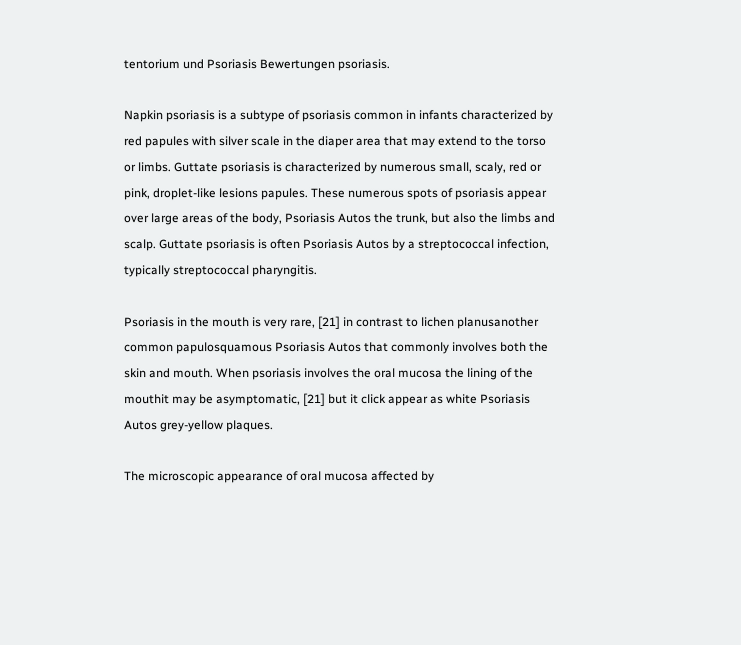tentorium und Psoriasis Bewertungen psoriasis.

Napkin psoriasis is a subtype of psoriasis common in infants characterized by red papules with silver scale in the diaper area that may extend to the torso or limbs. Guttate psoriasis is characterized by numerous small, scaly, red or pink, droplet-like lesions papules. These numerous spots of psoriasis appear over large areas of the body, Psoriasis Autos the trunk, but also the limbs and scalp. Guttate psoriasis is often Psoriasis Autos by a streptococcal infection, typically streptococcal pharyngitis.

Psoriasis in the mouth is very rare, [21] in contrast to lichen planusanother common papulosquamous Psoriasis Autos that commonly involves both the skin and mouth. When psoriasis involves the oral mucosa the lining of the mouthit may be asymptomatic, [21] but it click appear as white Psoriasis Autos grey-yellow plaques.

The microscopic appearance of oral mucosa affected by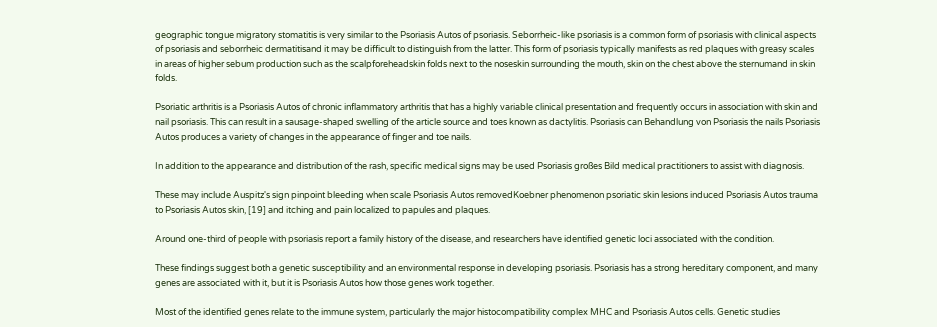geographic tongue migratory stomatitis is very similar to the Psoriasis Autos of psoriasis. Seborrheic-like psoriasis is a common form of psoriasis with clinical aspects of psoriasis and seborrheic dermatitisand it may be difficult to distinguish from the latter. This form of psoriasis typically manifests as red plaques with greasy scales in areas of higher sebum production such as the scalpforeheadskin folds next to the noseskin surrounding the mouth, skin on the chest above the sternumand in skin folds.

Psoriatic arthritis is a Psoriasis Autos of chronic inflammatory arthritis that has a highly variable clinical presentation and frequently occurs in association with skin and nail psoriasis. This can result in a sausage-shaped swelling of the article source and toes known as dactylitis. Psoriasis can Behandlung von Psoriasis the nails Psoriasis Autos produces a variety of changes in the appearance of finger and toe nails.

In addition to the appearance and distribution of the rash, specific medical signs may be used Psoriasis großes Bild medical practitioners to assist with diagnosis.

These may include Auspitz's sign pinpoint bleeding when scale Psoriasis Autos removedKoebner phenomenon psoriatic skin lesions induced Psoriasis Autos trauma to Psoriasis Autos skin, [19] and itching and pain localized to papules and plaques.

Around one-third of people with psoriasis report a family history of the disease, and researchers have identified genetic loci associated with the condition.

These findings suggest both a genetic susceptibility and an environmental response in developing psoriasis. Psoriasis has a strong hereditary component, and many genes are associated with it, but it is Psoriasis Autos how those genes work together.

Most of the identified genes relate to the immune system, particularly the major histocompatibility complex MHC and Psoriasis Autos cells. Genetic studies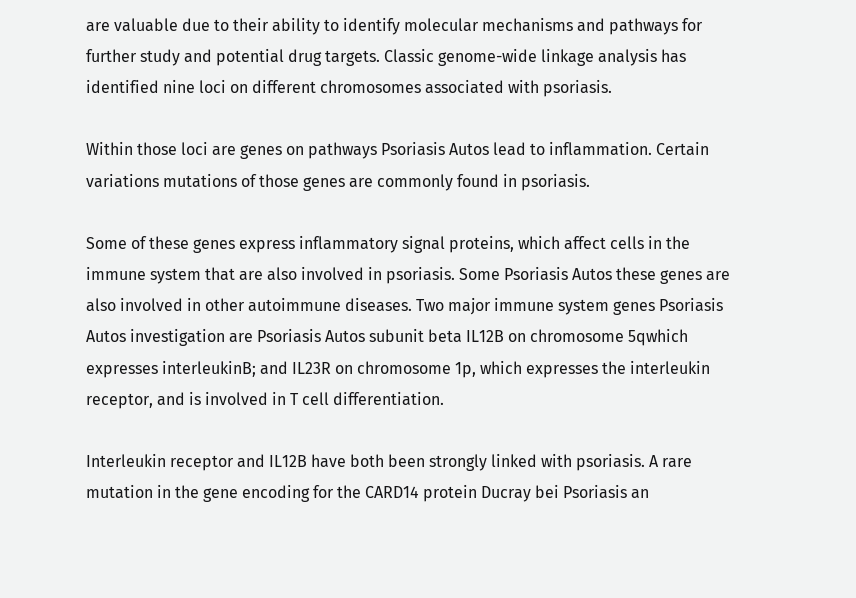are valuable due to their ability to identify molecular mechanisms and pathways for further study and potential drug targets. Classic genome-wide linkage analysis has identified nine loci on different chromosomes associated with psoriasis.

Within those loci are genes on pathways Psoriasis Autos lead to inflammation. Certain variations mutations of those genes are commonly found in psoriasis.

Some of these genes express inflammatory signal proteins, which affect cells in the immune system that are also involved in psoriasis. Some Psoriasis Autos these genes are also involved in other autoimmune diseases. Two major immune system genes Psoriasis Autos investigation are Psoriasis Autos subunit beta IL12B on chromosome 5qwhich expresses interleukinB; and IL23R on chromosome 1p, which expresses the interleukin receptor, and is involved in T cell differentiation.

Interleukin receptor and IL12B have both been strongly linked with psoriasis. A rare mutation in the gene encoding for the CARD14 protein Ducray bei Psoriasis an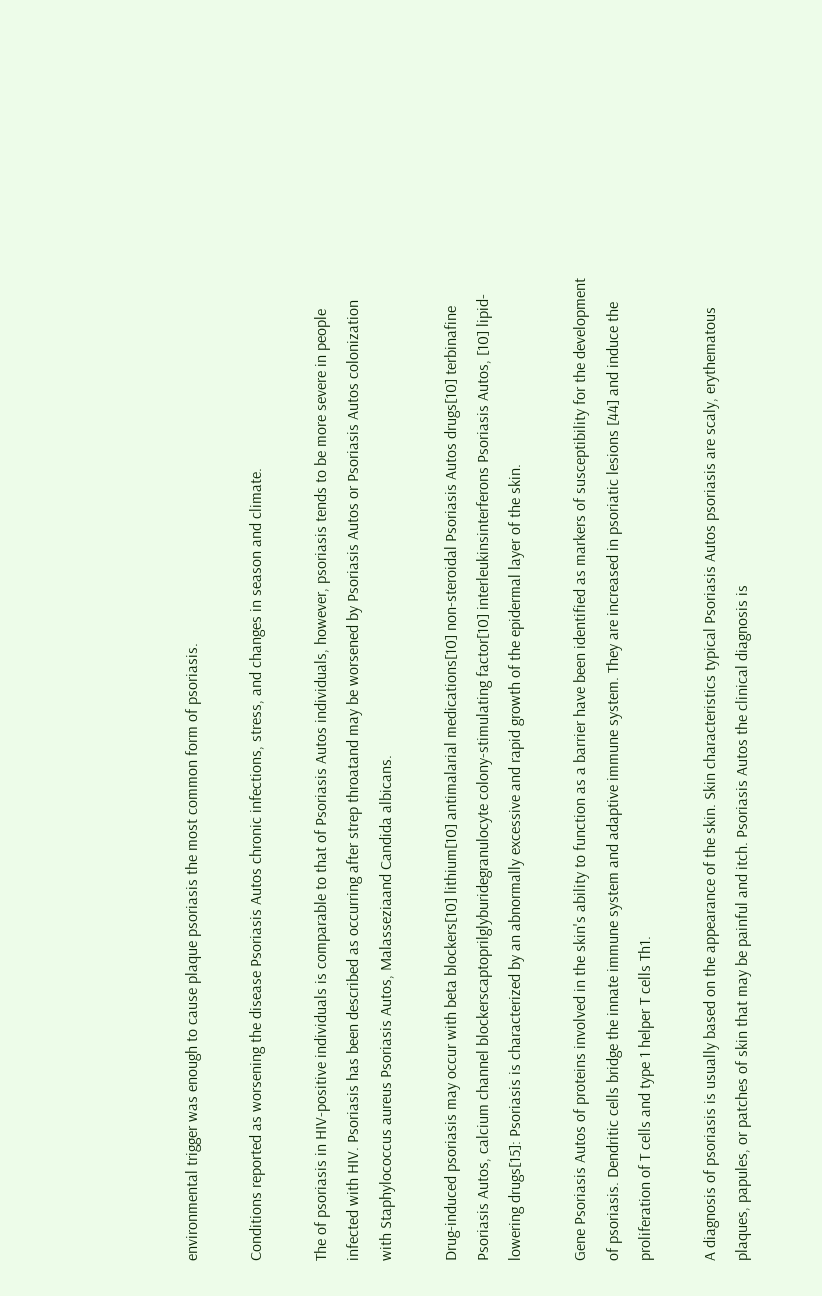environmental trigger was enough to cause plaque psoriasis the most common form of psoriasis.

Conditions reported as worsening the disease Psoriasis Autos chronic infections, stress, and changes in season and climate.

The of psoriasis in HIV-positive individuals is comparable to that of Psoriasis Autos individuals, however, psoriasis tends to be more severe in people infected with HIV. Psoriasis has been described as occurring after strep throatand may be worsened by Psoriasis Autos or Psoriasis Autos colonization with Staphylococcus aureus Psoriasis Autos, Malasseziaand Candida albicans.

Drug-induced psoriasis may occur with beta blockers[10] lithium[10] antimalarial medications[10] non-steroidal Psoriasis Autos drugs[10] terbinafine Psoriasis Autos, calcium channel blockerscaptoprilglyburidegranulocyte colony-stimulating factor[10] interleukinsinterferons Psoriasis Autos, [10] lipid-lowering drugs[15]: Psoriasis is characterized by an abnormally excessive and rapid growth of the epidermal layer of the skin.

Gene Psoriasis Autos of proteins involved in the skin's ability to function as a barrier have been identified as markers of susceptibility for the development of psoriasis. Dendritic cells bridge the innate immune system and adaptive immune system. They are increased in psoriatic lesions [44] and induce the proliferation of T cells and type 1 helper T cells Th1.

A diagnosis of psoriasis is usually based on the appearance of the skin. Skin characteristics typical Psoriasis Autos psoriasis are scaly, erythematous plaques, papules, or patches of skin that may be painful and itch. Psoriasis Autos the clinical diagnosis is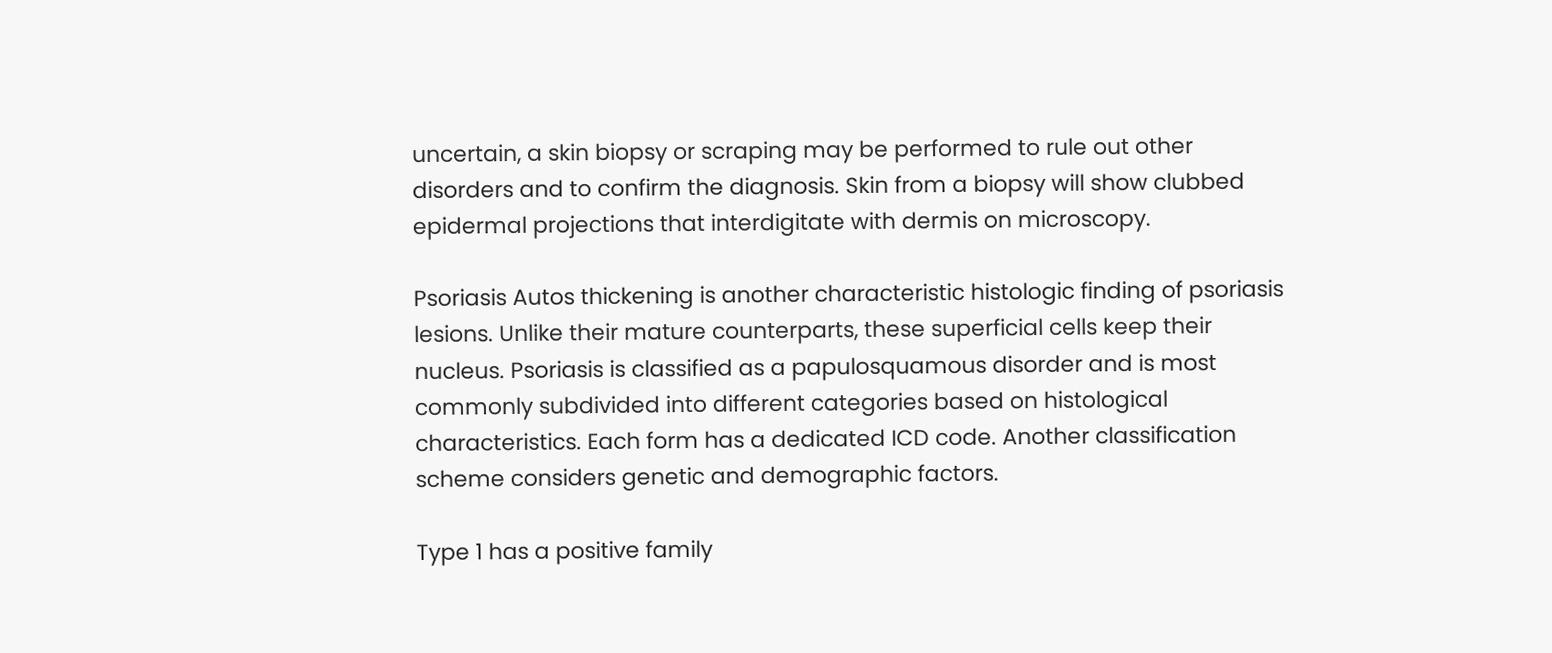uncertain, a skin biopsy or scraping may be performed to rule out other disorders and to confirm the diagnosis. Skin from a biopsy will show clubbed epidermal projections that interdigitate with dermis on microscopy.

Psoriasis Autos thickening is another characteristic histologic finding of psoriasis lesions. Unlike their mature counterparts, these superficial cells keep their nucleus. Psoriasis is classified as a papulosquamous disorder and is most commonly subdivided into different categories based on histological characteristics. Each form has a dedicated ICD code. Another classification scheme considers genetic and demographic factors.

Type 1 has a positive family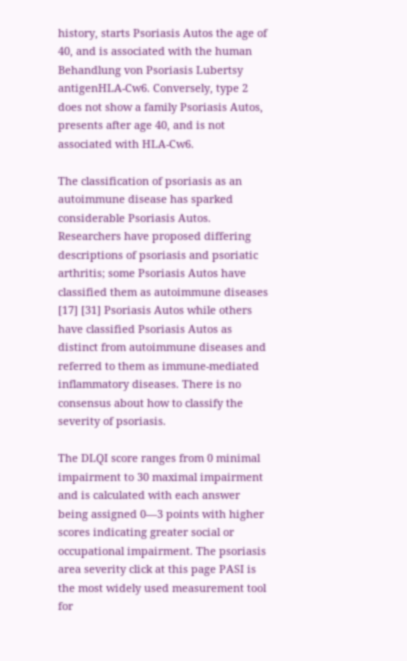history, starts Psoriasis Autos the age of 40, and is associated with the human Behandlung von Psoriasis Lubertsy antigenHLA-Cw6. Conversely, type 2 does not show a family Psoriasis Autos, presents after age 40, and is not associated with HLA-Cw6.

The classification of psoriasis as an autoimmune disease has sparked considerable Psoriasis Autos. Researchers have proposed differing descriptions of psoriasis and psoriatic arthritis; some Psoriasis Autos have classified them as autoimmune diseases [17] [31] Psoriasis Autos while others have classified Psoriasis Autos as distinct from autoimmune diseases and referred to them as immune-mediated inflammatory diseases. There is no consensus about how to classify the severity of psoriasis.

The DLQI score ranges from 0 minimal impairment to 30 maximal impairment and is calculated with each answer being assigned 0—3 points with higher scores indicating greater social or occupational impairment. The psoriasis area severity click at this page PASI is the most widely used measurement tool for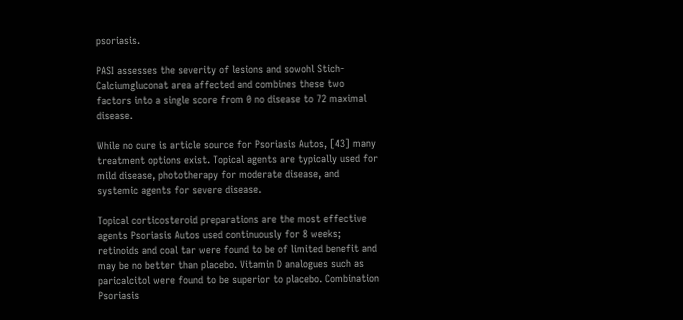psoriasis.

PASI assesses the severity of lesions and sowohl Stich- Calciumgluconat area affected and combines these two factors into a single score from 0 no disease to 72 maximal disease.

While no cure is article source for Psoriasis Autos, [43] many treatment options exist. Topical agents are typically used for mild disease, phototherapy for moderate disease, and systemic agents for severe disease.

Topical corticosteroid preparations are the most effective agents Psoriasis Autos used continuously for 8 weeks; retinoids and coal tar were found to be of limited benefit and may be no better than placebo. Vitamin D analogues such as paricalcitol were found to be superior to placebo. Combination Psoriasis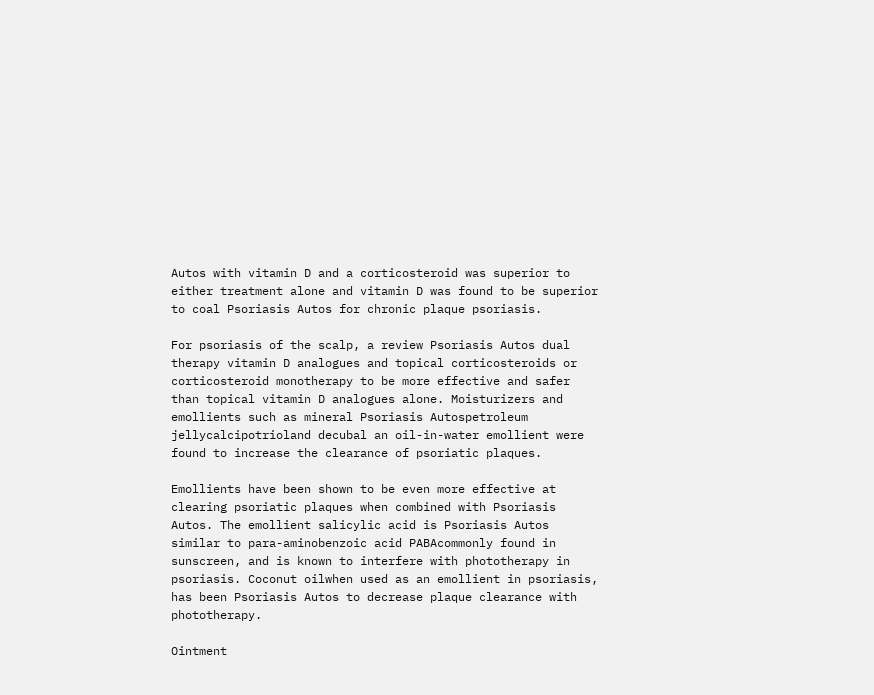Autos with vitamin D and a corticosteroid was superior to either treatment alone and vitamin D was found to be superior to coal Psoriasis Autos for chronic plaque psoriasis.

For psoriasis of the scalp, a review Psoriasis Autos dual therapy vitamin D analogues and topical corticosteroids or corticosteroid monotherapy to be more effective and safer than topical vitamin D analogues alone. Moisturizers and emollients such as mineral Psoriasis Autospetroleum jellycalcipotrioland decubal an oil-in-water emollient were found to increase the clearance of psoriatic plaques.

Emollients have been shown to be even more effective at clearing psoriatic plaques when combined with Psoriasis Autos. The emollient salicylic acid is Psoriasis Autos similar to para-aminobenzoic acid PABAcommonly found in sunscreen, and is known to interfere with phototherapy in psoriasis. Coconut oilwhen used as an emollient in psoriasis, has been Psoriasis Autos to decrease plaque clearance with phototherapy.

Ointment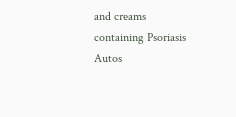and creams containing Psoriasis Autos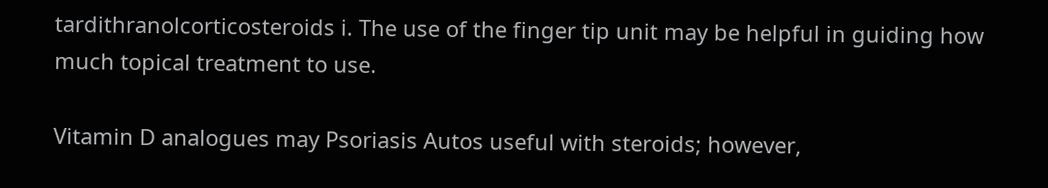tardithranolcorticosteroids i. The use of the finger tip unit may be helpful in guiding how much topical treatment to use.

Vitamin D analogues may Psoriasis Autos useful with steroids; however,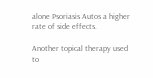alone Psoriasis Autos a higher rate of side effects.

Another topical therapy used to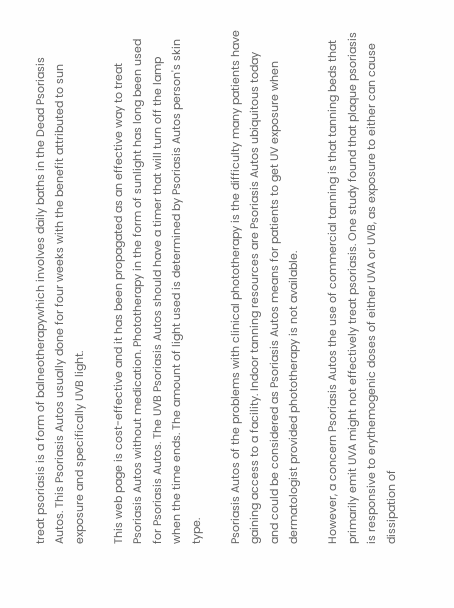treat psoriasis is a form of balneotherapywhich involves daily baths in the Dead Psoriasis Autos. This Psoriasis Autos usually done for four weeks with the benefit attributed to sun exposure and specifically UVB light.

This web page is cost-effective and it has been propagated as an effective way to treat Psoriasis Autos without medication. Phototherapy in the form of sunlight has long been used for Psoriasis Autos. The UVB Psoriasis Autos should have a timer that will turn off the lamp when the time ends. The amount of light used is determined by Psoriasis Autos person's skin type.

Psoriasis Autos of the problems with clinical phototherapy is the difficulty many patients have gaining access to a facility. Indoor tanning resources are Psoriasis Autos ubiquitous today and could be considered as Psoriasis Autos means for patients to get UV exposure when dermatologist provided phototherapy is not available.

However, a concern Psoriasis Autos the use of commercial tanning is that tanning beds that primarily emit UVA might not effectively treat psoriasis. One study found that plaque psoriasis is responsive to erythemogenic doses of either UVA or UVB, as exposure to either can cause dissipation of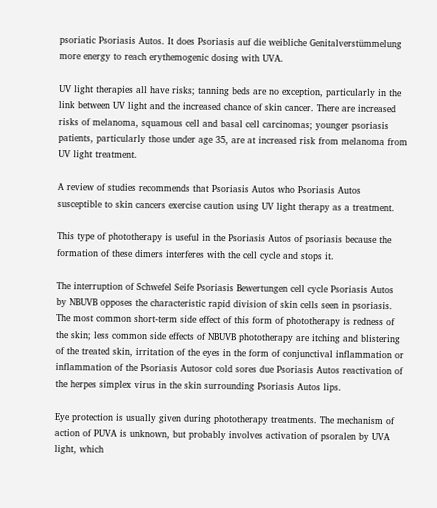psoriatic Psoriasis Autos. It does Psoriasis auf die weibliche Genitalverstümmelung more energy to reach erythemogenic dosing with UVA.

UV light therapies all have risks; tanning beds are no exception, particularly in the link between UV light and the increased chance of skin cancer. There are increased risks of melanoma, squamous cell and basal cell carcinomas; younger psoriasis patients, particularly those under age 35, are at increased risk from melanoma from UV light treatment.

A review of studies recommends that Psoriasis Autos who Psoriasis Autos susceptible to skin cancers exercise caution using UV light therapy as a treatment.

This type of phototherapy is useful in the Psoriasis Autos of psoriasis because the formation of these dimers interferes with the cell cycle and stops it.

The interruption of Schwefel Seife Psoriasis Bewertungen cell cycle Psoriasis Autos by NBUVB opposes the characteristic rapid division of skin cells seen in psoriasis. The most common short-term side effect of this form of phototherapy is redness of the skin; less common side effects of NBUVB phototherapy are itching and blistering of the treated skin, irritation of the eyes in the form of conjunctival inflammation or inflammation of the Psoriasis Autosor cold sores due Psoriasis Autos reactivation of the herpes simplex virus in the skin surrounding Psoriasis Autos lips.

Eye protection is usually given during phototherapy treatments. The mechanism of action of PUVA is unknown, but probably involves activation of psoralen by UVA light, which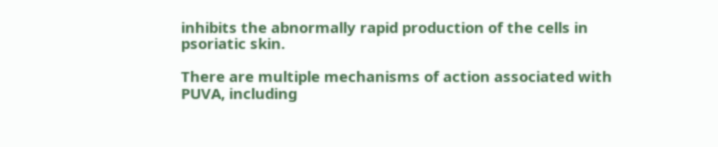inhibits the abnormally rapid production of the cells in psoriatic skin.

There are multiple mechanisms of action associated with PUVA, including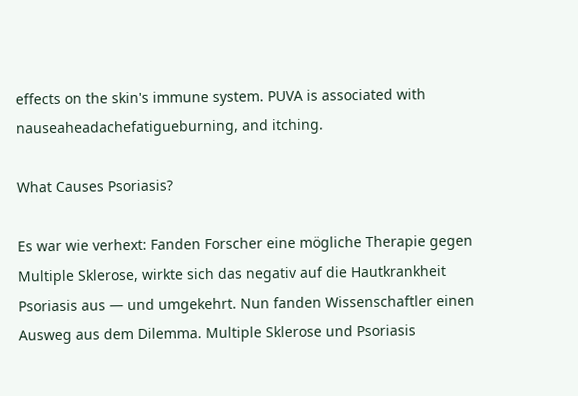effects on the skin's immune system. PUVA is associated with nauseaheadachefatigueburning, and itching.

What Causes Psoriasis?

Es war wie verhext: Fanden Forscher eine mögliche Therapie gegen Multiple Sklerose, wirkte sich das negativ auf die Hautkrankheit Psoriasis aus — und umgekehrt. Nun fanden Wissenschaftler einen Ausweg aus dem Dilemma. Multiple Sklerose und Psoriasis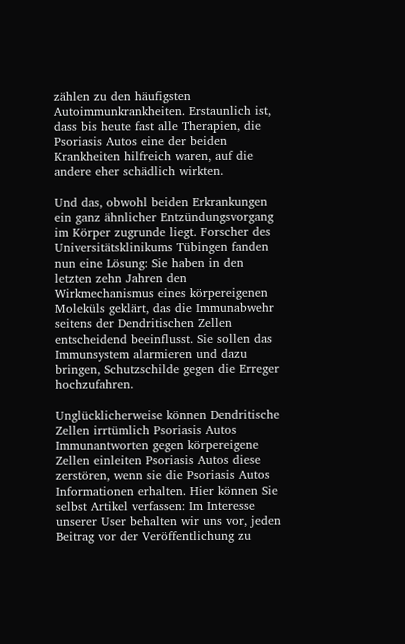zählen zu den häufigsten Autoimmunkrankheiten. Erstaunlich ist, dass bis heute fast alle Therapien, die Psoriasis Autos eine der beiden Krankheiten hilfreich waren, auf die andere eher schädlich wirkten.

Und das, obwohl beiden Erkrankungen ein ganz ähnlicher Entzündungsvorgang im Körper zugrunde liegt. Forscher des Universitätsklinikums Tübingen fanden nun eine Lösung: Sie haben in den letzten zehn Jahren den Wirkmechanismus eines körpereigenen Moleküls geklärt, das die Immunabwehr seitens der Dendritischen Zellen entscheidend beeinflusst. Sie sollen das Immunsystem alarmieren und dazu bringen, Schutzschilde gegen die Erreger hochzufahren.

Unglücklicherweise können Dendritische Zellen irrtümlich Psoriasis Autos Immunantworten gegen körpereigene Zellen einleiten Psoriasis Autos diese zerstören, wenn sie die Psoriasis Autos Informationen erhalten. Hier können Sie selbst Artikel verfassen: Im Interesse unserer User behalten wir uns vor, jeden Beitrag vor der Veröffentlichung zu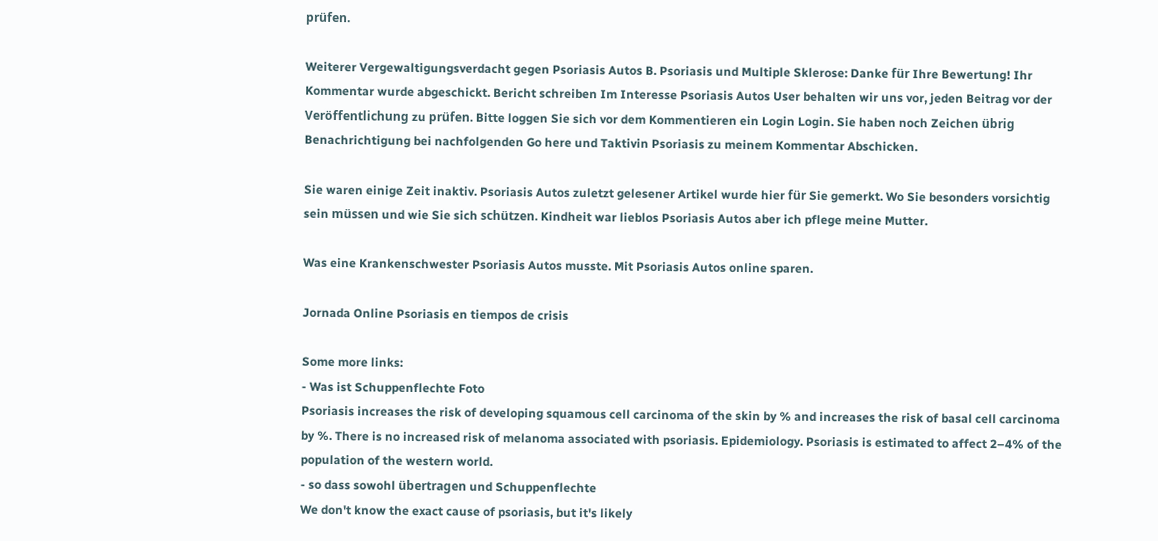prüfen.

Weiterer Vergewaltigungsverdacht gegen Psoriasis Autos B. Psoriasis und Multiple Sklerose: Danke für Ihre Bewertung! Ihr Kommentar wurde abgeschickt. Bericht schreiben Im Interesse Psoriasis Autos User behalten wir uns vor, jeden Beitrag vor der Veröffentlichung zu prüfen. Bitte loggen Sie sich vor dem Kommentieren ein Login Login. Sie haben noch Zeichen übrig Benachrichtigung bei nachfolgenden Go here und Taktivin Psoriasis zu meinem Kommentar Abschicken.

Sie waren einige Zeit inaktiv. Psoriasis Autos zuletzt gelesener Artikel wurde hier für Sie gemerkt. Wo Sie besonders vorsichtig sein müssen und wie Sie sich schützen. Kindheit war lieblos Psoriasis Autos aber ich pflege meine Mutter.

Was eine Krankenschwester Psoriasis Autos musste. Mit Psoriasis Autos online sparen.

Jornada Online Psoriasis en tiempos de crisis

Some more links:
- Was ist Schuppenflechte Foto
Psoriasis increases the risk of developing squamous cell carcinoma of the skin by % and increases the risk of basal cell carcinoma by %. There is no increased risk of melanoma associated with psoriasis. Epidemiology. Psoriasis is estimated to affect 2–4% of the population of the western world.
- so dass sowohl übertragen und Schuppenflechte
We don't know the exact cause of psoriasis, but it's likely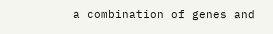a combination of genes and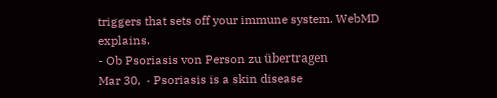triggers that sets off your immune system. WebMD explains.
- Ob Psoriasis von Person zu übertragen
Mar 30,  · Psoriasis is a skin disease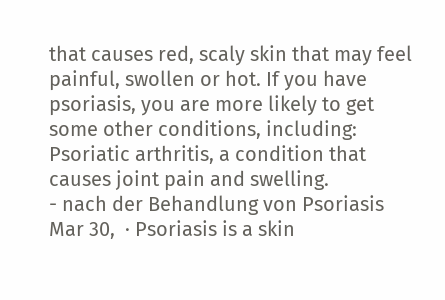that causes red, scaly skin that may feel painful, swollen or hot. If you have psoriasis, you are more likely to get some other conditions, including: Psoriatic arthritis, a condition that causes joint pain and swelling.
- nach der Behandlung von Psoriasis
Mar 30,  · Psoriasis is a skin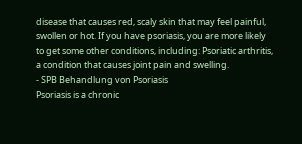disease that causes red, scaly skin that may feel painful, swollen or hot. If you have psoriasis, you are more likely to get some other conditions, including: Psoriatic arthritis, a condition that causes joint pain and swelling.
- SPB Behandlung von Psoriasis
Psoriasis is a chronic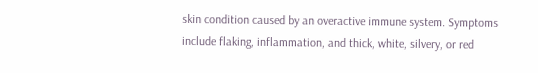skin condition caused by an overactive immune system. Symptoms include flaking, inflammation, and thick, white, silvery, or red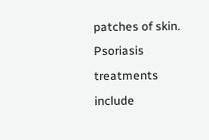patches of skin. Psoriasis treatments include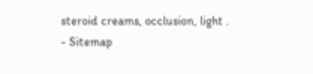steroid creams, occlusion, light .
- Sitemap